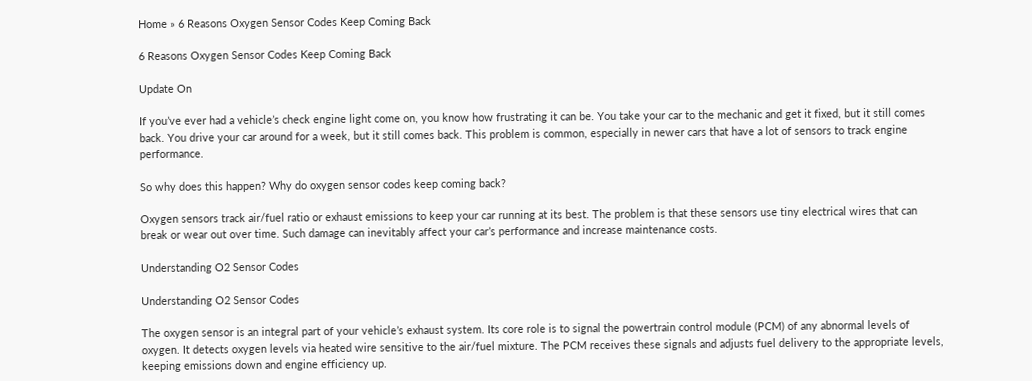Home » 6 Reasons Oxygen Sensor Codes Keep Coming Back

6 Reasons Oxygen Sensor Codes Keep Coming Back

Update On

If you’ve ever had a vehicle’s check engine light come on, you know how frustrating it can be. You take your car to the mechanic and get it fixed, but it still comes back. You drive your car around for a week, but it still comes back. This problem is common, especially in newer cars that have a lot of sensors to track engine performance.

So why does this happen? Why do oxygen sensor codes keep coming back?

Oxygen sensors track air/fuel ratio or exhaust emissions to keep your car running at its best. The problem is that these sensors use tiny electrical wires that can break or wear out over time. Such damage can inevitably affect your car’s performance and increase maintenance costs.

Understanding O2 Sensor Codes

Understanding O2 Sensor Codes

The oxygen sensor is an integral part of your vehicle’s exhaust system. Its core role is to signal the powertrain control module (PCM) of any abnormal levels of oxygen. It detects oxygen levels via heated wire sensitive to the air/fuel mixture. The PCM receives these signals and adjusts fuel delivery to the appropriate levels, keeping emissions down and engine efficiency up.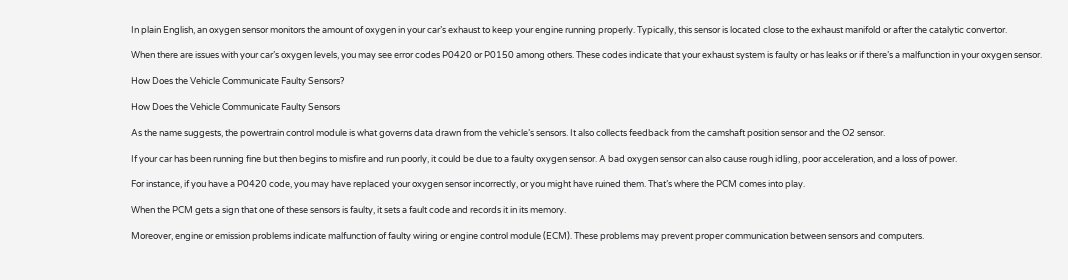In plain English, an oxygen sensor monitors the amount of oxygen in your car’s exhaust to keep your engine running properly. Typically, this sensor is located close to the exhaust manifold or after the catalytic convertor.

When there are issues with your car’s oxygen levels, you may see error codes P0420 or P0150 among others. These codes indicate that your exhaust system is faulty or has leaks or if there’s a malfunction in your oxygen sensor.

How Does the Vehicle Communicate Faulty Sensors?

How Does the Vehicle Communicate Faulty Sensors

As the name suggests, the powertrain control module is what governs data drawn from the vehicle’s sensors. It also collects feedback from the camshaft position sensor and the O2 sensor.

If your car has been running fine but then begins to misfire and run poorly, it could be due to a faulty oxygen sensor. A bad oxygen sensor can also cause rough idling, poor acceleration, and a loss of power.

For instance, if you have a P0420 code, you may have replaced your oxygen sensor incorrectly, or you might have ruined them. That’s where the PCM comes into play.

When the PCM gets a sign that one of these sensors is faulty, it sets a fault code and records it in its memory.

Moreover, engine or emission problems indicate malfunction of faulty wiring or engine control module (ECM). These problems may prevent proper communication between sensors and computers.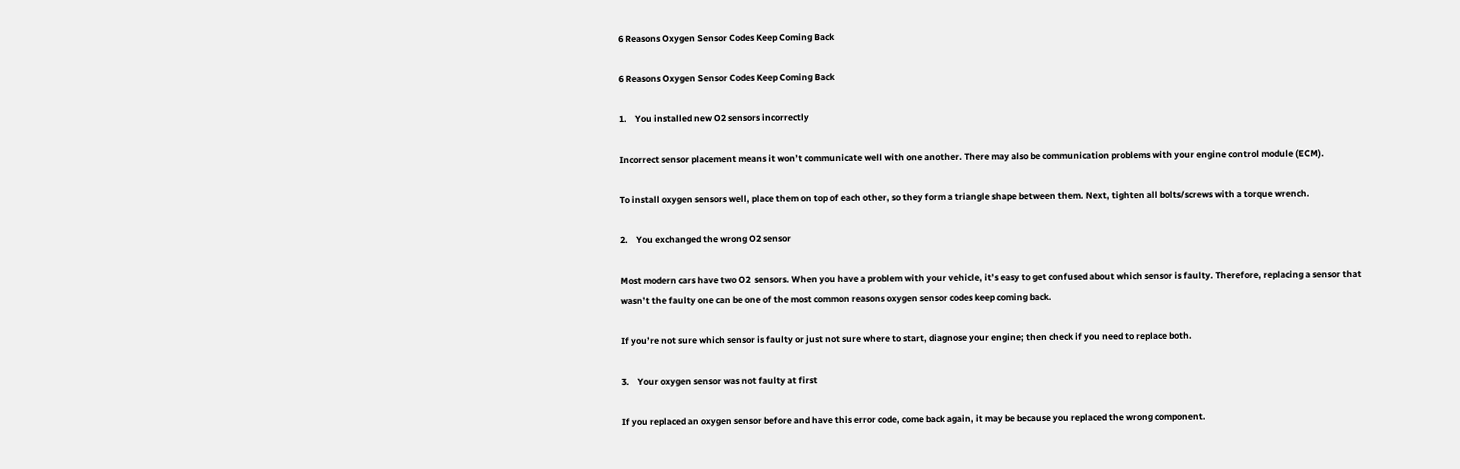6 Reasons Oxygen Sensor Codes Keep Coming Back

6 Reasons Oxygen Sensor Codes Keep Coming Back

1.    You installed new O2 sensors incorrectly

Incorrect sensor placement means it won’t communicate well with one another. There may also be communication problems with your engine control module (ECM).

To install oxygen sensors well, place them on top of each other, so they form a triangle shape between them. Next, tighten all bolts/screws with a torque wrench.

2.    You exchanged the wrong O2 sensor

Most modern cars have two O2  sensors. When you have a problem with your vehicle, it’s easy to get confused about which sensor is faulty. Therefore, replacing a sensor that wasn’t the faulty one can be one of the most common reasons oxygen sensor codes keep coming back.

If you’re not sure which sensor is faulty or just not sure where to start, diagnose your engine; then check if you need to replace both.

3.    Your oxygen sensor was not faulty at first

If you replaced an oxygen sensor before and have this error code, come back again, it may be because you replaced the wrong component.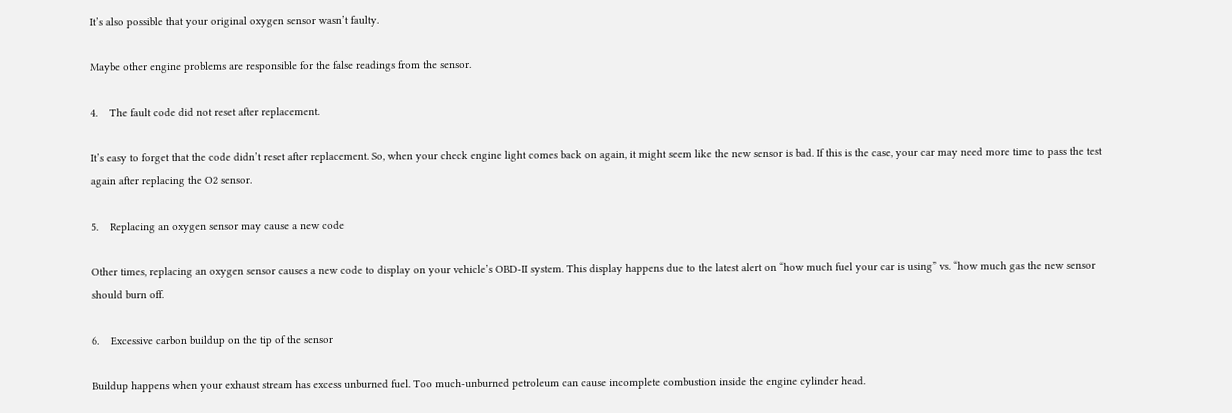It’s also possible that your original oxygen sensor wasn’t faulty.

Maybe other engine problems are responsible for the false readings from the sensor.

4.    The fault code did not reset after replacement.

It’s easy to forget that the code didn’t reset after replacement. So, when your check engine light comes back on again, it might seem like the new sensor is bad. If this is the case, your car may need more time to pass the test again after replacing the O2 sensor.

5.    Replacing an oxygen sensor may cause a new code

Other times, replacing an oxygen sensor causes a new code to display on your vehicle’s OBD-II system. This display happens due to the latest alert on “how much fuel your car is using” vs. “how much gas the new sensor should burn off.

6.    Excessive carbon buildup on the tip of the sensor

Buildup happens when your exhaust stream has excess unburned fuel. Too much-unburned petroleum can cause incomplete combustion inside the engine cylinder head.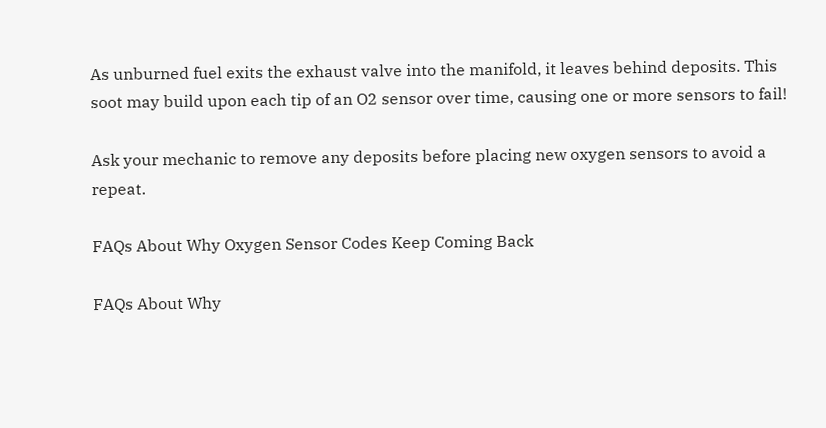As unburned fuel exits the exhaust valve into the manifold, it leaves behind deposits. This soot may build upon each tip of an O2 sensor over time, causing one or more sensors to fail!

Ask your mechanic to remove any deposits before placing new oxygen sensors to avoid a repeat.

FAQs About Why Oxygen Sensor Codes Keep Coming Back

FAQs About Why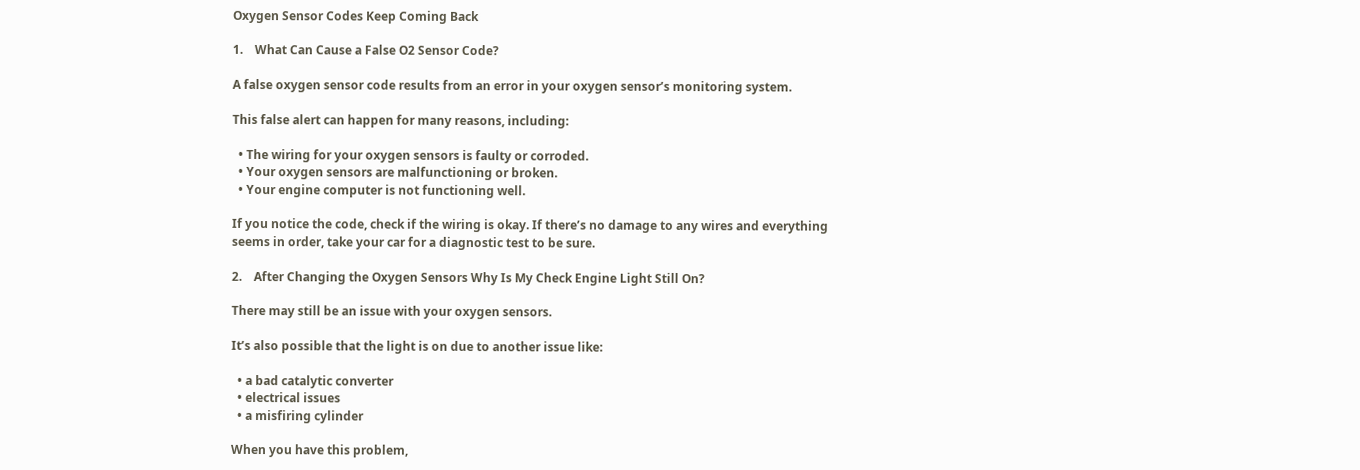Oxygen Sensor Codes Keep Coming Back

1.    What Can Cause a False O2 Sensor Code?

A false oxygen sensor code results from an error in your oxygen sensor’s monitoring system.

This false alert can happen for many reasons, including:

  • The wiring for your oxygen sensors is faulty or corroded.
  • Your oxygen sensors are malfunctioning or broken.
  • Your engine computer is not functioning well.

If you notice the code, check if the wiring is okay. If there’s no damage to any wires and everything seems in order, take your car for a diagnostic test to be sure.

2.    After Changing the Oxygen Sensors Why Is My Check Engine Light Still On?

There may still be an issue with your oxygen sensors.

It’s also possible that the light is on due to another issue like:

  • a bad catalytic converter
  • electrical issues
  • a misfiring cylinder

When you have this problem,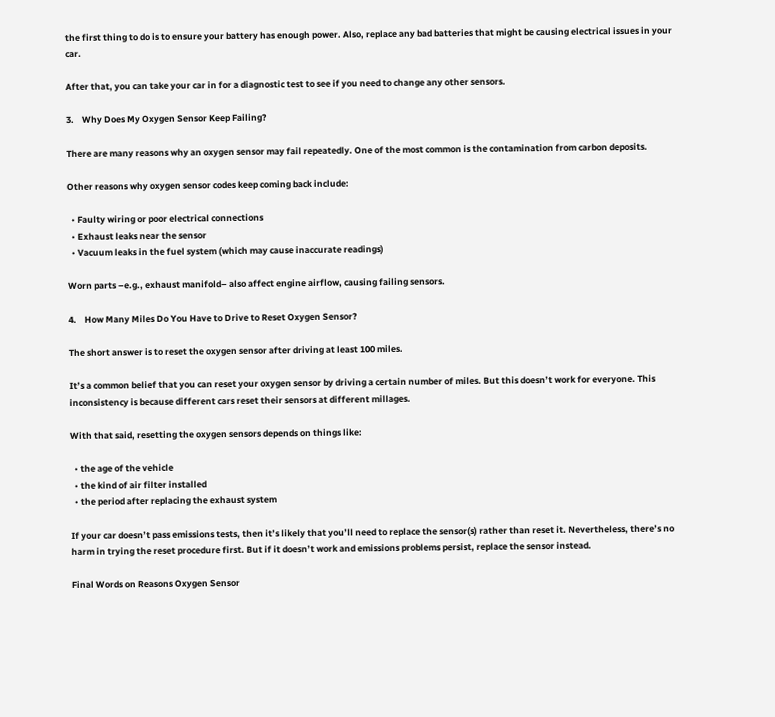the first thing to do is to ensure your battery has enough power. Also, replace any bad batteries that might be causing electrical issues in your car.

After that, you can take your car in for a diagnostic test to see if you need to change any other sensors.

3.    Why Does My Oxygen Sensor Keep Failing?

There are many reasons why an oxygen sensor may fail repeatedly. One of the most common is the contamination from carbon deposits.

Other reasons why oxygen sensor codes keep coming back include:

  • Faulty wiring or poor electrical connections
  • Exhaust leaks near the sensor
  • Vacuum leaks in the fuel system (which may cause inaccurate readings)

Worn parts –e.g., exhaust manifold– also affect engine airflow, causing failing sensors.

4.    How Many Miles Do You Have to Drive to Reset Oxygen Sensor?

The short answer is to reset the oxygen sensor after driving at least 100 miles.

It’s a common belief that you can reset your oxygen sensor by driving a certain number of miles. But this doesn’t work for everyone. This inconsistency is because different cars reset their sensors at different millages.

With that said, resetting the oxygen sensors depends on things like:

  • the age of the vehicle
  • the kind of air filter installed
  • the period after replacing the exhaust system

If your car doesn’t pass emissions tests, then it’s likely that you’ll need to replace the sensor(s) rather than reset it. Nevertheless, there’s no harm in trying the reset procedure first. But if it doesn’t work and emissions problems persist, replace the sensor instead.

Final Words on Reasons Oxygen Sensor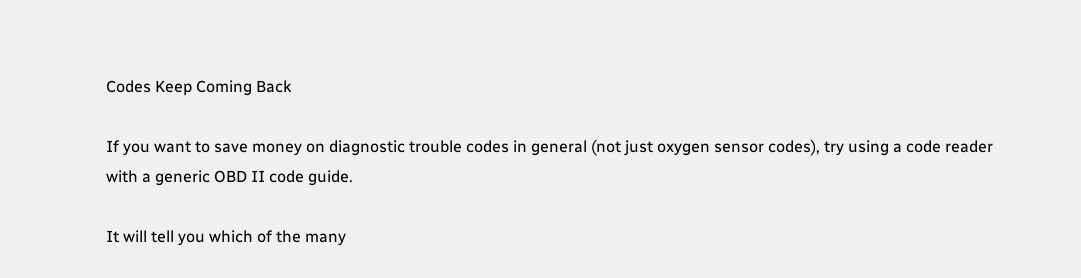Codes Keep Coming Back

If you want to save money on diagnostic trouble codes in general (not just oxygen sensor codes), try using a code reader with a generic OBD II code guide.

It will tell you which of the many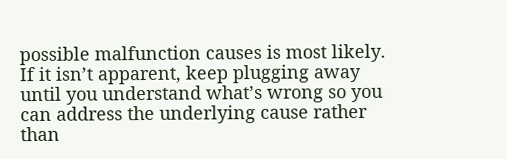possible malfunction causes is most likely. If it isn’t apparent, keep plugging away until you understand what’s wrong so you can address the underlying cause rather than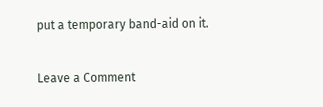put a temporary band-aid on it.

Leave a Comment